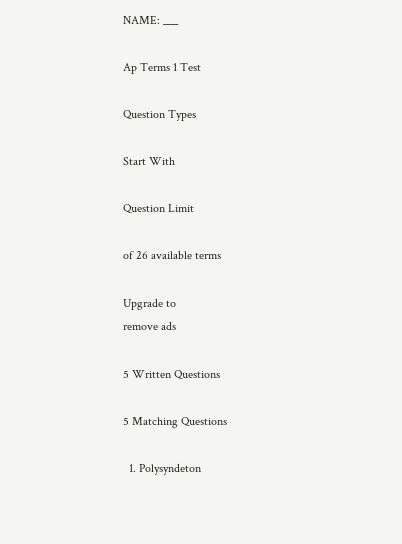NAME: ___

Ap Terms 1 Test

Question Types

Start With

Question Limit

of 26 available terms

Upgrade to
remove ads

5 Written Questions

5 Matching Questions

  1. Polysyndeton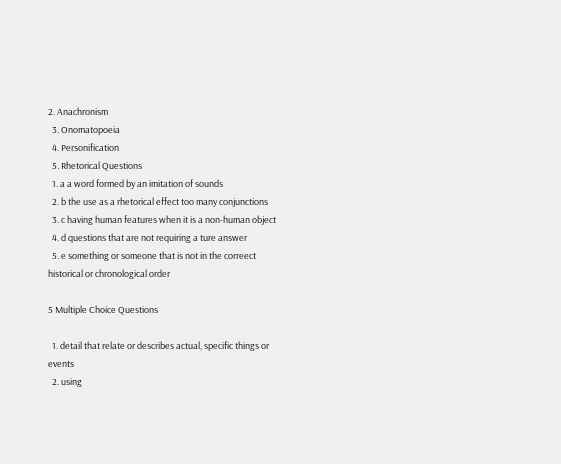2. Anachronism
  3. Onomatopoeia
  4. Personification
  5. Rhetorical Questions
  1. a a word formed by an imitation of sounds
  2. b the use as a rhetorical effect too many conjunctions
  3. c having human features when it is a non-human object
  4. d questions that are not requiring a ture answer
  5. e something or someone that is not in the correect historical or chronological order

5 Multiple Choice Questions

  1. detail that relate or describes actual, specific things or events
  2. using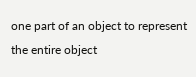one part of an object to represent the entire object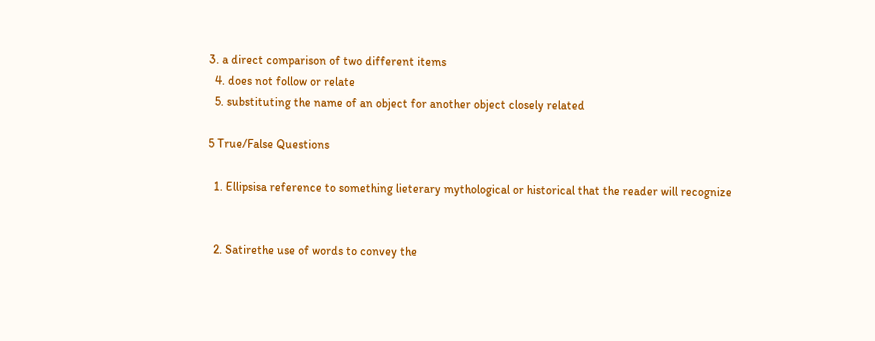3. a direct comparison of two different items
  4. does not follow or relate
  5. substituting the name of an object for another object closely related

5 True/False Questions

  1. Ellipsisa reference to something lieterary mythological or historical that the reader will recognize


  2. Satirethe use of words to convey the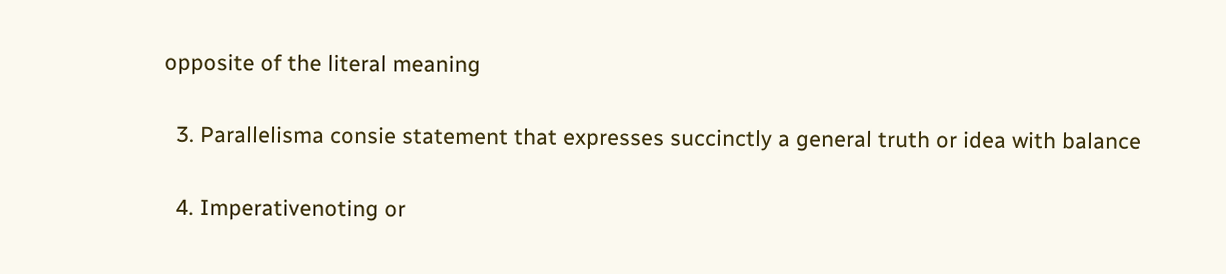opposite of the literal meaning


  3. Parallelisma consie statement that expresses succinctly a general truth or idea with balance


  4. Imperativenoting or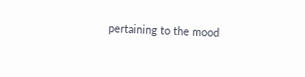pertaining to the mood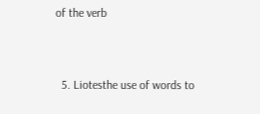of the verb


  5. Liotesthe use of words to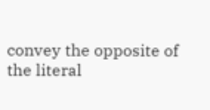convey the opposite of the literal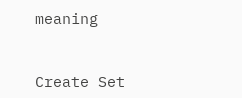meaning


Create Set